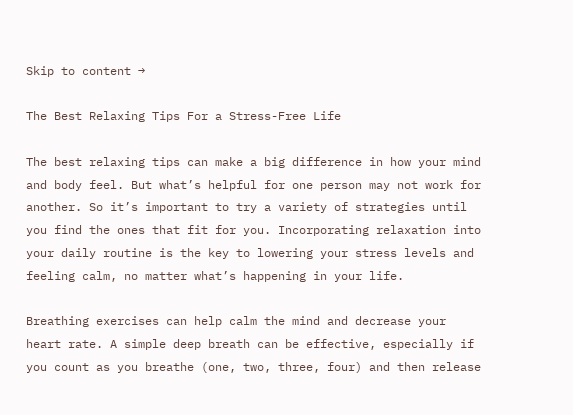Skip to content →

The Best Relaxing Tips For a Stress-Free Life

The best relaxing tips can make a big difference in how your mind and body feel. But what’s helpful for one person may not work for another. So it’s important to try a variety of strategies until you find the ones that fit for you. Incorporating relaxation into your daily routine is the key to lowering your stress levels and feeling calm, no matter what’s happening in your life.

Breathing exercises can help calm the mind and decrease your heart rate. A simple deep breath can be effective, especially if you count as you breathe (one, two, three, four) and then release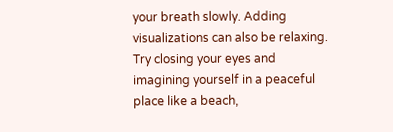your breath slowly. Adding visualizations can also be relaxing. Try closing your eyes and imagining yourself in a peaceful place like a beach,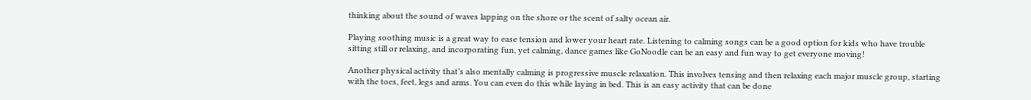thinking about the sound of waves lapping on the shore or the scent of salty ocean air.

Playing soothing music is a great way to ease tension and lower your heart rate. Listening to calming songs can be a good option for kids who have trouble sitting still or relaxing, and incorporating fun, yet calming, dance games like GoNoodle can be an easy and fun way to get everyone moving!

Another physical activity that’s also mentally calming is progressive muscle relaxation. This involves tensing and then relaxing each major muscle group, starting with the toes, feet, legs and arms. You can even do this while laying in bed. This is an easy activity that can be done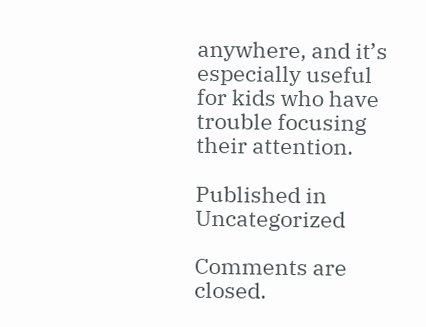anywhere, and it’s especially useful for kids who have trouble focusing their attention.

Published in Uncategorized

Comments are closed.